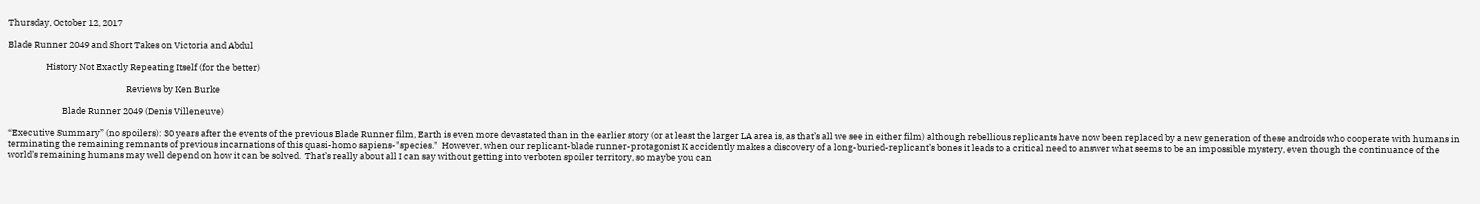Thursday, October 12, 2017

Blade Runner 2049 and Short Takes on Victoria and Abdul

                   History Not Exactly Repeating Itself (for the better)

                                                           Reviews by Ken Burke

                           Blade Runner 2049 (Denis Villeneuve)

“Executive Summary” (no spoilers): 30 years after the events of the previous Blade Runner film, Earth is even more devastated than in the earlier story (or at least the larger LA area is, as that’s all we see in either film) although rebellious replicants have now been replaced by a new generation of these androids who cooperate with humans in terminating the remaining remnants of previous incarnations of this quasi-homo sapiens-"species."  However, when our replicant-blade runner-protagonist K accidently makes a discovery of a long-buried-replicant’s bones it leads to a critical need to answer what seems to be an impossible mystery, even though the continuance of the world’s remaining humans may well depend on how it can be solved.  That’s really about all I can say without getting into verboten spoiler territory, so maybe you can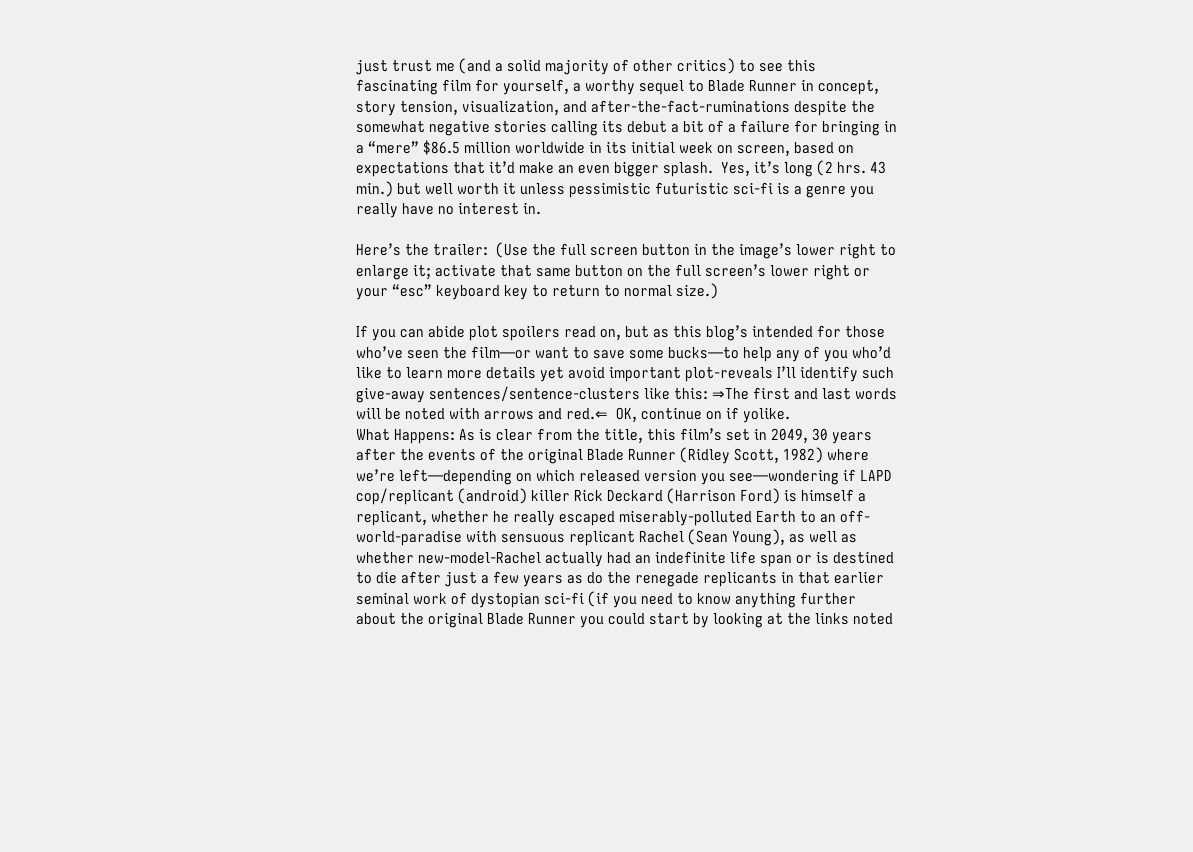just trust me (and a solid majority of other critics) to see this fascinating film for yourself, a worthy sequel to Blade Runner in concept, story tension, visualization, and after-the-fact-ruminations despite the somewhat negative stories calling its debut a bit of a failure for bringing in a “mere” $86.5 million worldwide in its initial week on screen, based on expectations that it’d make an even bigger splash.  Yes, it’s long (2 hrs. 43 min.) but well worth it unless pessimistic futuristic sci-fi is a genre you really have no interest in.

Here’s the trailer:  (Use the full screen button in the image’s lower right to enlarge it; activate that same button on the full screen’s lower right or your “esc” keyboard key to return to normal size.)

If you can abide plot spoilers read on, but as this blog’s intended for those who’ve seen the film—or want to save some bucks—to help any of you who’d like to learn more details yet avoid important plot-reveals I’ll identify such give-away sentences/sentence-clusters like this: ⇒The first and last words will be noted with arrows and red.⇐  OK, continue on if yolike.
What Happens: As is clear from the title, this film’s set in 2049, 30 years after the events of the original Blade Runner (Ridley Scott, 1982) where we’re left—depending on which released version you see—wondering if LAPD cop/replicant (android) killer Rick Deckard (Harrison Ford) is himself a replicant, whether he really escaped miserably-polluted Earth to an off-world-paradise with sensuous replicant Rachel (Sean Young), as well as whether new-model-Rachel actually had an indefinite life span or is destined to die after just a few years as do the renegade replicants in that earlier seminal work of dystopian sci-fi (if you need to know anything further about the original Blade Runner you could start by looking at the links noted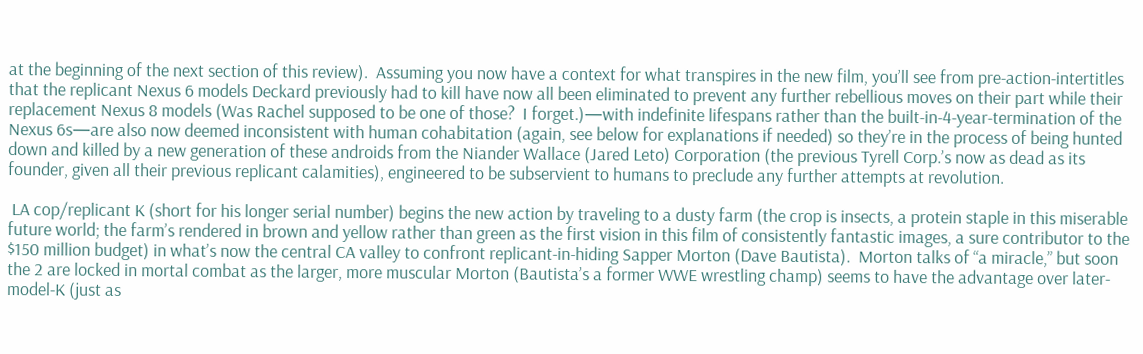at the beginning of the next section of this review).  Assuming you now have a context for what transpires in the new film, you’ll see from pre-action-intertitles that the replicant Nexus 6 models Deckard previously had to kill have now all been eliminated to prevent any further rebellious moves on their part while their replacement Nexus 8 models (Was Rachel supposed to be one of those?  I forget.)—with indefinite lifespans rather than the built-in-4-year-termination of the Nexus 6s—are also now deemed inconsistent with human cohabitation (again, see below for explanations if needed) so they’re in the process of being hunted down and killed by a new generation of these androids from the Niander Wallace (Jared Leto) Corporation (the previous Tyrell Corp.’s now as dead as its founder, given all their previous replicant calamities), engineered to be subservient to humans to preclude any further attempts at revolution.

 LA cop/replicant K (short for his longer serial number) begins the new action by traveling to a dusty farm (the crop is insects, a protein staple in this miserable future world; the farm’s rendered in brown and yellow rather than green as the first vision in this film of consistently fantastic images, a sure contributor to the $150 million budget) in what’s now the central CA valley to confront replicant-in-hiding Sapper Morton (Dave Bautista).  Morton talks of “a miracle,” but soon the 2 are locked in mortal combat as the larger, more muscular Morton (Bautista’s a former WWE wrestling champ) seems to have the advantage over later-model-K (just as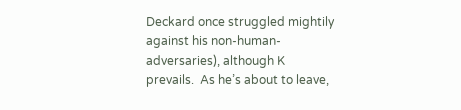Deckard once struggled mightily against his non-human-adversaries), although K prevails.  As he’s about to leave,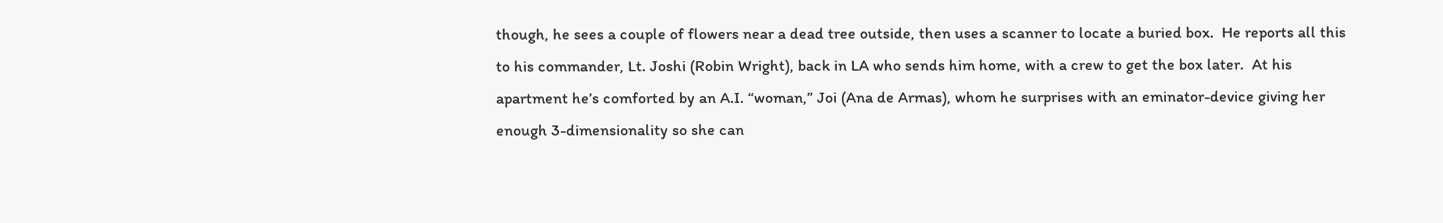though, he sees a couple of flowers near a dead tree outside, then uses a scanner to locate a buried box.  He reports all this to his commander, Lt. Joshi (Robin Wright), back in LA who sends him home, with a crew to get the box later.  At his apartment he’s comforted by an A.I. “woman,” Joi (Ana de Armas), whom he surprises with an eminator-device giving her enough 3-dimensionality so she can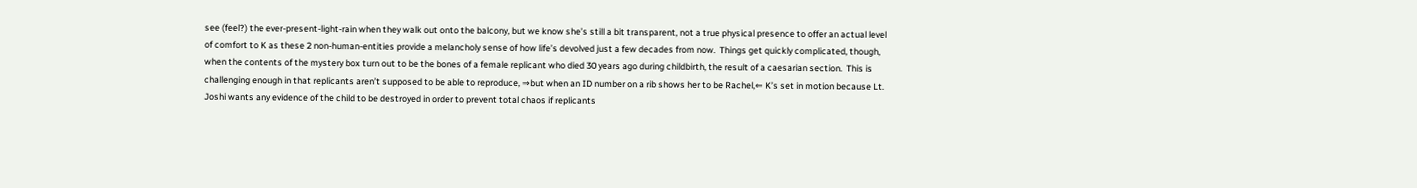see (feel?) the ever-present-light-rain when they walk out onto the balcony, but we know she’s still a bit transparent, not a true physical presence to offer an actual level of comfort to K as these 2 non-human-entities provide a melancholy sense of how life’s devolved just a few decades from now.  Things get quickly complicated, though, when the contents of the mystery box turn out to be the bones of a female replicant who died 30 years ago during childbirth, the result of a caesarian section.  This is challenging enough in that replicants aren’t supposed to be able to reproduce, ⇒but when an ID number on a rib shows her to be Rachel,⇐ K’s set in motion because Lt. Joshi wants any evidence of the child to be destroyed in order to prevent total chaos if replicants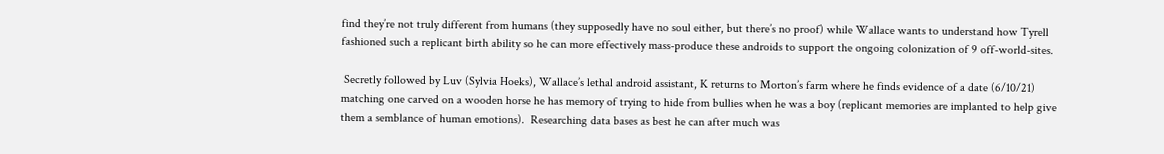find they’re not truly different from humans (they supposedly have no soul either, but there’s no proof) while Wallace wants to understand how Tyrell fashioned such a replicant birth ability so he can more effectively mass-produce these androids to support the ongoing colonization of 9 off-world-sites.

 Secretly followed by Luv (Sylvia Hoeks), Wallace’s lethal android assistant, K returns to Morton’s farm where he finds evidence of a date (6/10/21) matching one carved on a wooden horse he has memory of trying to hide from bullies when he was a boy (replicant memories are implanted to help give them a semblance of human emotions).  Researching data bases as best he can after much was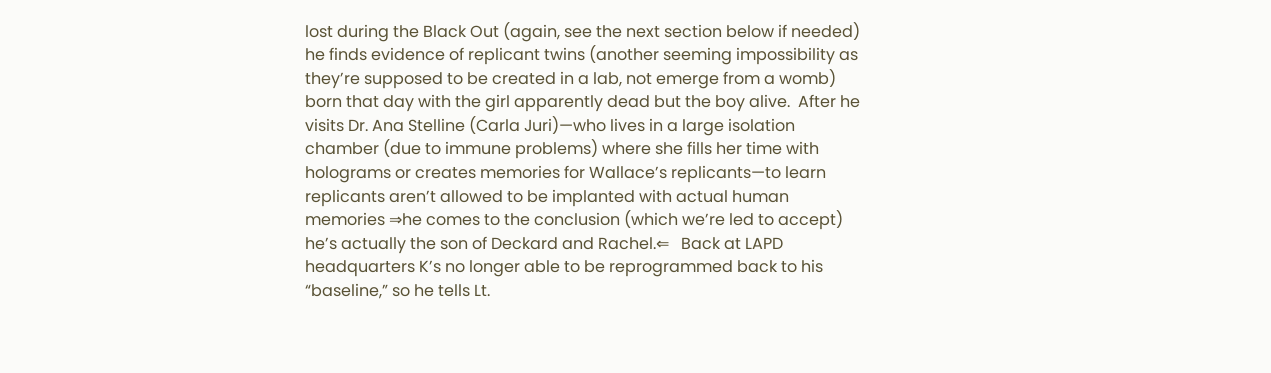lost during the Black Out (again, see the next section below if needed) he finds evidence of replicant twins (another seeming impossibility as they’re supposed to be created in a lab, not emerge from a womb) born that day with the girl apparently dead but the boy alive.  After he visits Dr. Ana Stelline (Carla Juri)—who lives in a large isolation chamber (due to immune problems) where she fills her time with holograms or creates memories for Wallace’s replicants—to learn replicants aren’t allowed to be implanted with actual human memories ⇒he comes to the conclusion (which we’re led to accept) he’s actually the son of Deckard and Rachel.⇐   Back at LAPD headquarters K’s no longer able to be reprogrammed back to his “baseline,” so he tells Lt.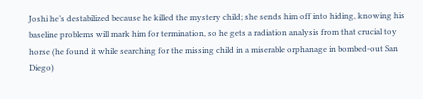Joshi he’s destabilized because he killed the mystery child; she sends him off into hiding, knowing his baseline problems will mark him for termination, so he gets a radiation analysis from that crucial toy horse (he found it while searching for the missing child in a miserable orphanage in bombed-out San Diego)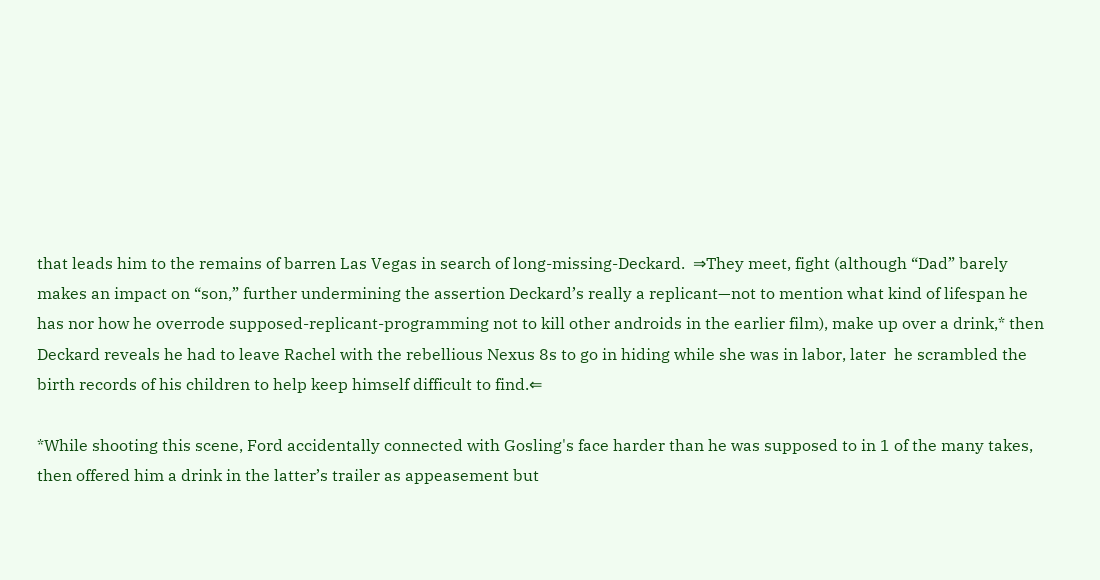that leads him to the remains of barren Las Vegas in search of long-missing-Deckard.  ⇒They meet, fight (although “Dad” barely makes an impact on “son,” further undermining the assertion Deckard’s really a replicant—not to mention what kind of lifespan he has nor how he overrode supposed-replicant-programming not to kill other androids in the earlier film), make up over a drink,* then Deckard reveals he had to leave Rachel with the rebellious Nexus 8s to go in hiding while she was in labor, later  he scrambled the birth records of his children to help keep himself difficult to find.⇐

*While shooting this scene, Ford accidentally connected with Gosling's face harder than he was supposed to in 1 of the many takes, then offered him a drink in the latter’s trailer as appeasement but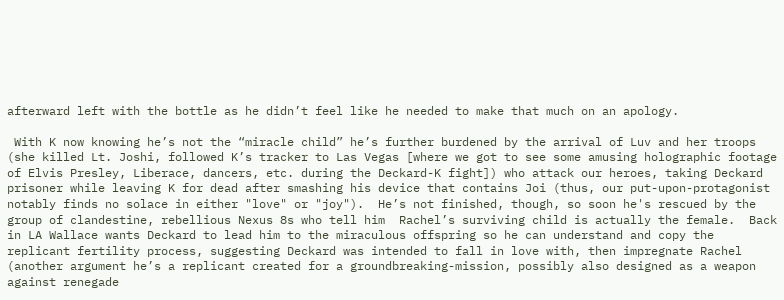afterward left with the bottle as he didn’t feel like he needed to make that much on an apology.

 With K now knowing he’s not the “miracle child” he’s further burdened by the arrival of Luv and her troops (she killed Lt. Joshi, followed K’s tracker to Las Vegas [where we got to see some amusing holographic footage of Elvis Presley, Liberace, dancers, etc. during the Deckard-K fight]) who attack our heroes, taking Deckard prisoner while leaving K for dead after smashing his device that contains Joi (thus, our put-upon-protagonist notably finds no solace in either "love" or "joy").  He’s not finished, though, so soon he's rescued by the group of clandestine, rebellious Nexus 8s who tell him  Rachel’s surviving child is actually the female.  Back in LA Wallace wants Deckard to lead him to the miraculous offspring so he can understand and copy the replicant fertility process, suggesting Deckard was intended to fall in love with, then impregnate Rachel (another argument he’s a replicant created for a groundbreaking-mission, possibly also designed as a weapon against renegade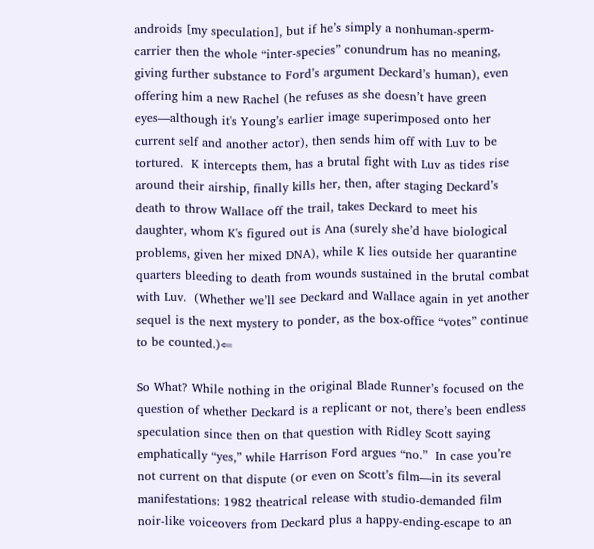androids [my speculation], but if he’s simply a nonhuman-sperm-carrier then the whole “inter-species” conundrum has no meaning, giving further substance to Ford’s argument Deckard’s human), even offering him a new Rachel (he refuses as she doesn’t have green eyes—although it's Young’s earlier image superimposed onto her current self and another actor), then sends him off with Luv to be tortured.  K intercepts them, has a brutal fight with Luv as tides rise around their airship, finally kills her, then, after staging Deckard’s death to throw Wallace off the trail, takes Deckard to meet his daughter, whom K's figured out is Ana (surely she’d have biological problems, given her mixed DNA), while K lies outside her quarantine quarters bleeding to death from wounds sustained in the brutal combat with Luv.  (Whether we’ll see Deckard and Wallace again in yet another sequel is the next mystery to ponder, as the box-office “votes” continue to be counted.)⇐

So What? While nothing in the original Blade Runner’s focused on the question of whether Deckard is a replicant or not, there’s been endless speculation since then on that question with Ridley Scott saying emphatically “yes,” while Harrison Ford argues “no.”  In case you’re not current on that dispute (or even on Scott’s film—in its several manifestations: 1982 theatrical release with studio-demanded film noir-like voiceovers from Deckard plus a happy-ending-escape to an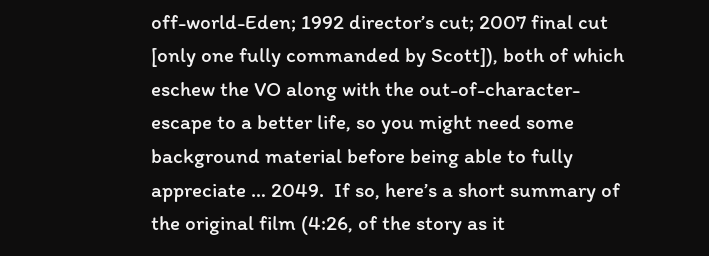off-world-Eden; 1992 director’s cut; 2007 final cut [only one fully commanded by Scott]), both of which eschew the VO along with the out-of-character-escape to a better life, so you might need some background material before being able to fully appreciate … 2049.  If so, here’s a short summary of the original film (4:26, of the story as it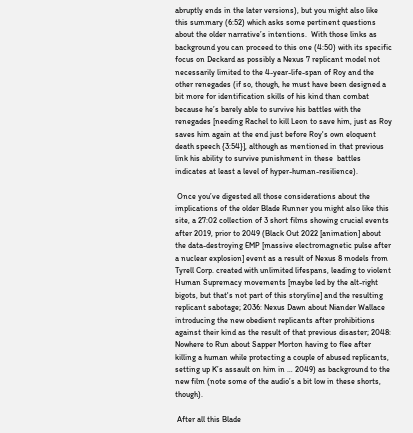abruptly ends in the later versions), but you might also like this summary (6:52) which asks some pertinent questions about the older narrative’s intentions.  With those links as background you can proceed to this one (4:50) with its specific focus on Deckard as possibly a Nexus 7 replicant model not necessarily limited to the 4-year-life-span of Roy and the other renegades (if so, though, he must have been designed a bit more for identification skills of his kind than combat because he’s barely able to survive his battles with the renegades [needing Rachel to kill Leon to save him, just as Roy saves him again at the end just before Roy's own eloquent death speech {3:54}], although as mentioned in that previous link his ability to survive punishment in these  battles indicates at least a level of hyper-human-resilience).

 Once you’ve digested all those considerations about the implications of the older Blade Runner you might also like this site, a 27:02 collection of 3 short films showing crucial events after 2019, prior to 2049 (Black Out 2022 [animation] about the data-destroying EMP [massive electromagnetic pulse after a nuclear explosion] event as a result of Nexus 8 models from Tyrell Corp. created with unlimited lifespans, leading to violent Human Supremacy movements [maybe led by the alt-right bigots, but that's not part of this storyline] and the resulting replicant sabotage; 2036: Nexus Dawn about Niander Wallace introducing the new obedient replicants after prohibitions against their kind as the result of that previous disaster; 2048: Nowhere to Run about Sapper Morton having to flee after killing a human while protecting a couple of abused replicants, setting up K’s assault on him in … 2049) as background to the new film (note some of the audio’s a bit low in these shorts, though).

 After all this Blade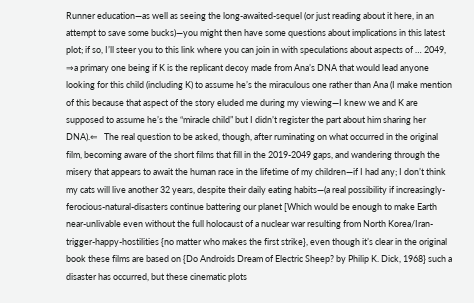Runner education—as well as seeing the long-awaited-sequel (or just reading about it here, in an attempt to save some bucks)—you might then have some questions about implications in this latest plot; if so, I’ll steer you to this link where you can join in with speculations about aspects of … 2049, ⇒a primary one being if K is the replicant decoy made from Ana’s DNA that would lead anyone looking for this child (including K) to assume he’s the miraculous one rather than Ana (I make mention of this because that aspect of the story eluded me during my viewing—I knew we and K are supposed to assume he’s the “miracle child” but I didn’t register the part about him sharing her DNA).⇐   The real question to be asked, though, after ruminating on what occurred in the original film, becoming aware of the short films that fill in the 2019-2049 gaps, and wandering through the misery that appears to await the human race in the lifetime of my children—if I had any; I don’t think my cats will live another 32 years, despite their daily eating habits—(a real possibility if increasingly-ferocious-natural-disasters continue battering our planet [Which would be enough to make Earth near-unlivable even without the full holocaust of a nuclear war resulting from North Korea/Iran-trigger-happy-hostilities {no matter who makes the first strike}, even though it’s clear in the original book these films are based on {Do Androids Dream of Electric Sheep? by Philip K. Dick, 1968} such a disaster has occurred, but these cinematic plots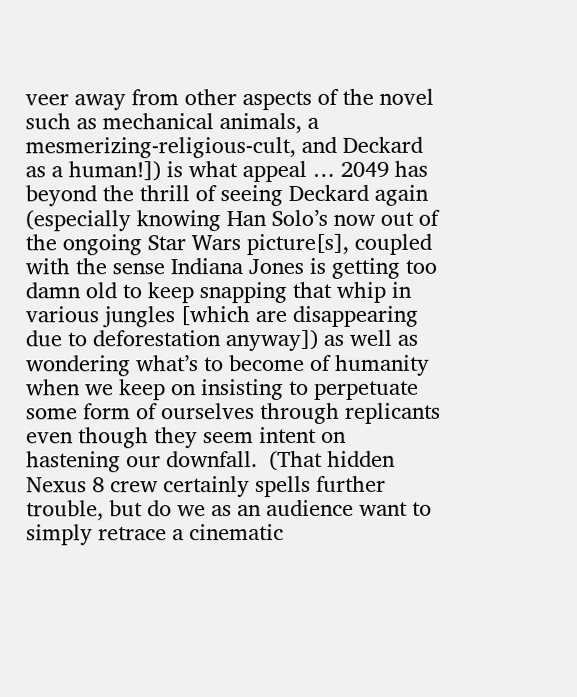veer away from other aspects of the novel such as mechanical animals, a mesmerizing-religious-cult, and Deckard as a human!]) is what appeal … 2049 has beyond the thrill of seeing Deckard again (especially knowing Han Solo’s now out of the ongoing Star Wars picture[s], coupled with the sense Indiana Jones is getting too damn old to keep snapping that whip in various jungles [which are disappearing due to deforestation anyway]) as well as wondering what’s to become of humanity when we keep on insisting to perpetuate some form of ourselves through replicants even though they seem intent on hastening our downfall.  (That hidden Nexus 8 crew certainly spells further trouble, but do we as an audience want to simply retrace a cinematic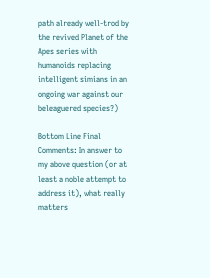path already well-trod by the revived Planet of the Apes series with humanoids replacing intelligent simians in an ongoing war against our beleaguered species?)

Bottom Line Final Comments: In answer to my above question (or at least a noble attempt to address it), what really matters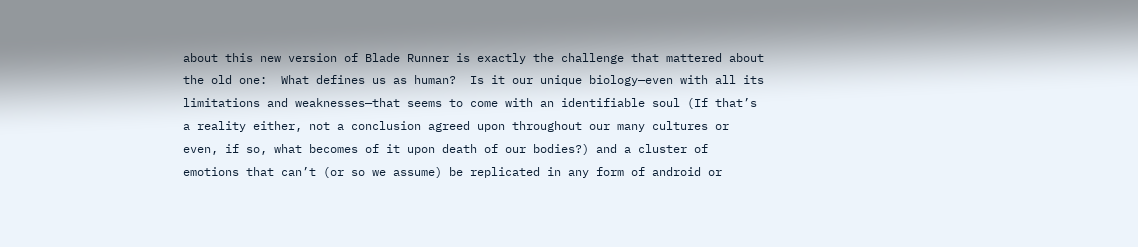about this new version of Blade Runner is exactly the challenge that mattered about the old one:  What defines us as human?  Is it our unique biology—even with all its limitations and weaknesses—that seems to come with an identifiable soul (If that’s a reality either, not a conclusion agreed upon throughout our many cultures or even, if so, what becomes of it upon death of our bodies?) and a cluster of emotions that can’t (or so we assume) be replicated in any form of android or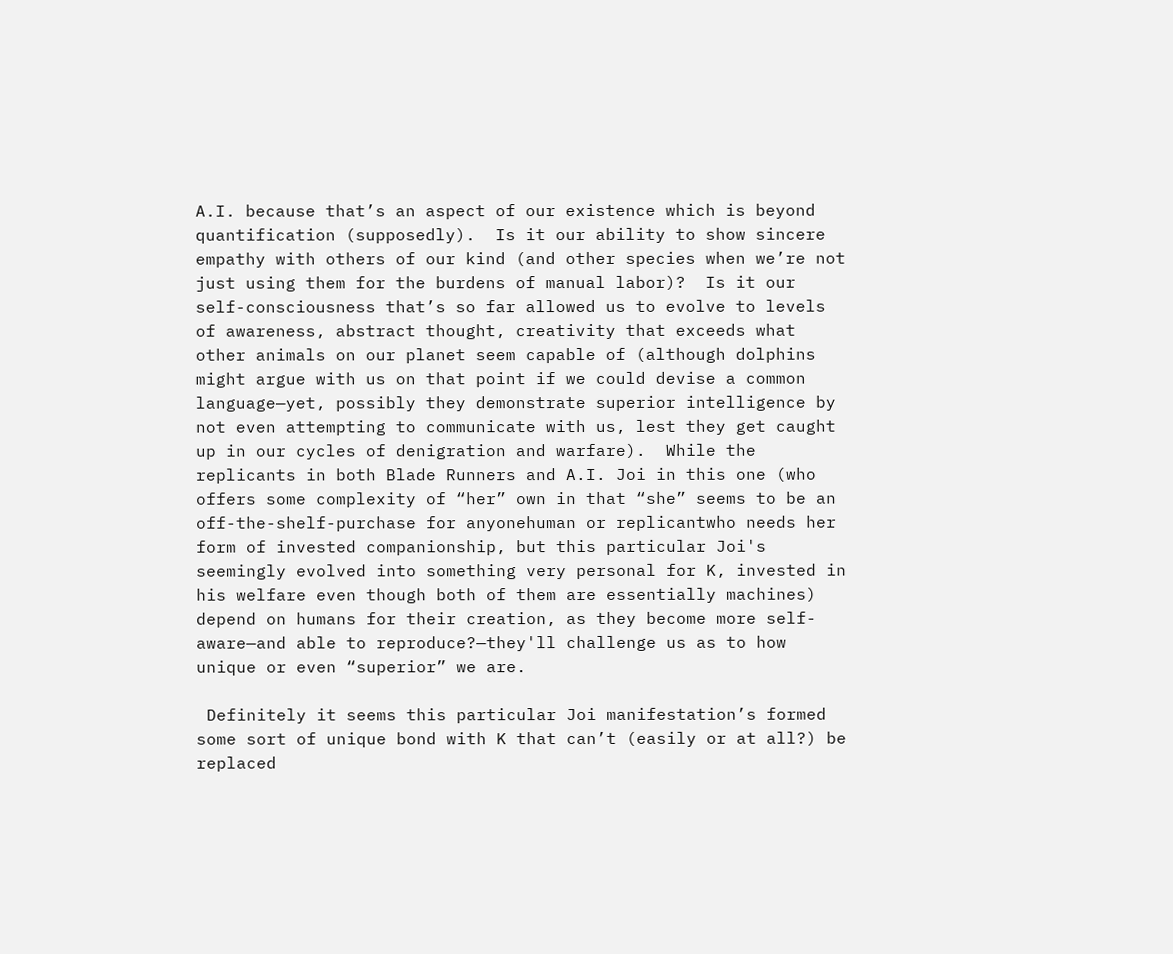A.I. because that’s an aspect of our existence which is beyond quantification (supposedly).  Is it our ability to show sincere empathy with others of our kind (and other species when we’re not just using them for the burdens of manual labor)?  Is it our self-consciousness that’s so far allowed us to evolve to levels of awareness, abstract thought, creativity that exceeds what other animals on our planet seem capable of (although dolphins might argue with us on that point if we could devise a common language—yet, possibly they demonstrate superior intelligence by not even attempting to communicate with us, lest they get caught up in our cycles of denigration and warfare).  While the replicants in both Blade Runners and A.I. Joi in this one (who offers some complexity of “her” own in that “she” seems to be an off-the-shelf-purchase for anyonehuman or replicantwho needs her form of invested companionship, but this particular Joi's seemingly evolved into something very personal for K, invested in his welfare even though both of them are essentially machines) depend on humans for their creation, as they become more self-aware—and able to reproduce?—they'll challenge us as to how unique or even “superior” we are.

 Definitely it seems this particular Joi manifestation’s formed some sort of unique bond with K that can’t (easily or at all?) be replaced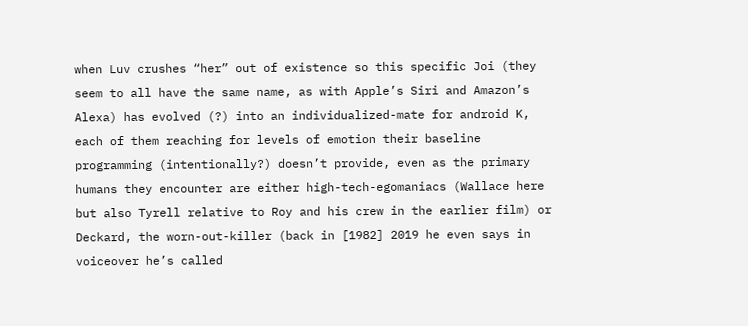when Luv crushes “her” out of existence so this specific Joi (they seem to all have the same name, as with Apple’s Siri and Amazon’s Alexa) has evolved (?) into an individualized-mate for android K, each of them reaching for levels of emotion their baseline programming (intentionally?) doesn’t provide, even as the primary humans they encounter are either high-tech-egomaniacs (Wallace here but also Tyrell relative to Roy and his crew in the earlier film) or Deckard, the worn-out-killer (back in [1982] 2019 he even says in voiceover he’s called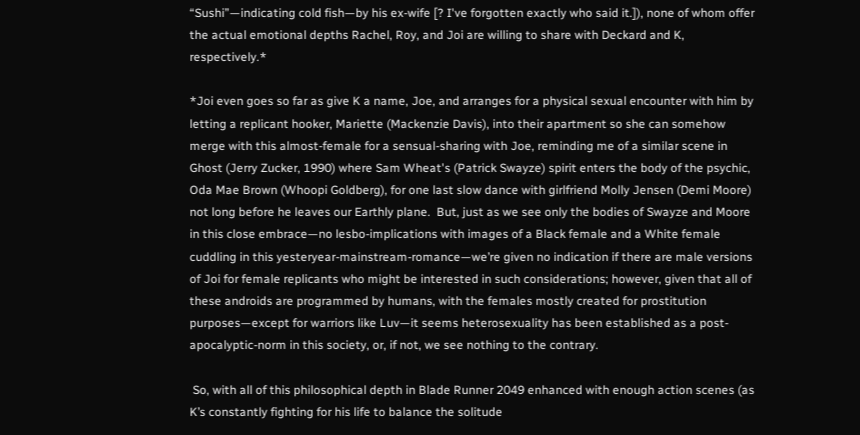“Sushi”—indicating cold fish—by his ex-wife [? I've forgotten exactly who said it.]), none of whom offer the actual emotional depths Rachel, Roy, and Joi are willing to share with Deckard and K, respectively.*

*Joi even goes so far as give K a name, Joe, and arranges for a physical sexual encounter with him by letting a replicant hooker, Mariette (Mackenzie Davis), into their apartment so she can somehow merge with this almost-female for a sensual-sharing with Joe, reminding me of a similar scene in Ghost (Jerry Zucker, 1990) where Sam Wheat's (Patrick Swayze) spirit enters the body of the psychic, Oda Mae Brown (Whoopi Goldberg), for one last slow dance with girlfriend Molly Jensen (Demi Moore) not long before he leaves our Earthly plane.  But, just as we see only the bodies of Swayze and Moore in this close embrace—no lesbo-implications with images of a Black female and a White female cuddling in this yesteryear-mainstream-romance—we’re given no indication if there are male versions of Joi for female replicants who might be interested in such considerations; however, given that all of these androids are programmed by humans, with the females mostly created for prostitution purposes—except for warriors like Luv—it seems heterosexuality has been established as a post-apocalyptic-norm in this society, or, if not, we see nothing to the contrary.

 So, with all of this philosophical depth in Blade Runner 2049 enhanced with enough action scenes (as K’s constantly fighting for his life to balance the solitude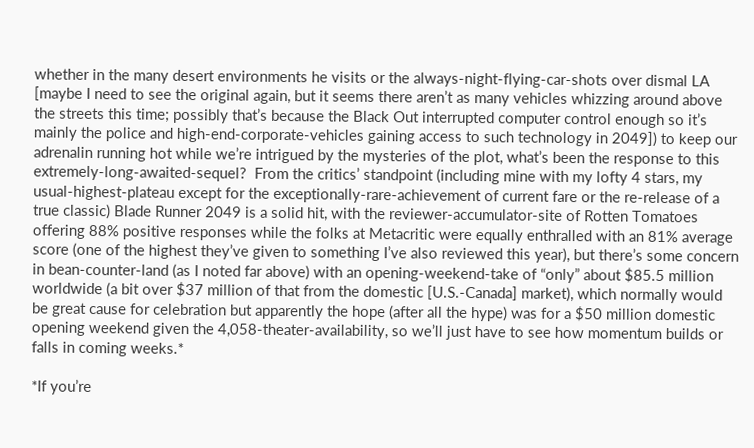whether in the many desert environments he visits or the always-night-flying-car-shots over dismal LA [maybe I need to see the original again, but it seems there aren’t as many vehicles whizzing around above the streets this time; possibly that’s because the Black Out interrupted computer control enough so it’s mainly the police and high-end-corporate-vehicles gaining access to such technology in 2049]) to keep our adrenalin running hot while we’re intrigued by the mysteries of the plot, what’s been the response to this extremely-long-awaited-sequel?  From the critics’ standpoint (including mine with my lofty 4 stars, my usual-highest-plateau except for the exceptionally-rare-achievement of current fare or the re-release of a true classic) Blade Runner 2049 is a solid hit, with the reviewer-accumulator-site of Rotten Tomatoes offering 88% positive responses while the folks at Metacritic were equally enthralled with an 81% average score (one of the highest they’ve given to something I’ve also reviewed this year), but there’s some concern in bean-counter-land (as I noted far above) with an opening-weekend-take of “only” about $85.5 million worldwide (a bit over $37 million of that from the domestic [U.S.-Canada] market), which normally would be great cause for celebration but apparently the hope (after all the hype) was for a $50 million domestic opening weekend given the 4,058-theater-availability, so we’ll just have to see how momentum builds or falls in coming weeks.*

*If you’re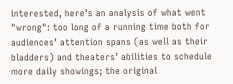interested, here’s an analysis of what went "wrong": too long of a running time both for audiences’ attention spans (as well as their bladders) and theaters’ abilities to schedule more daily showings; the original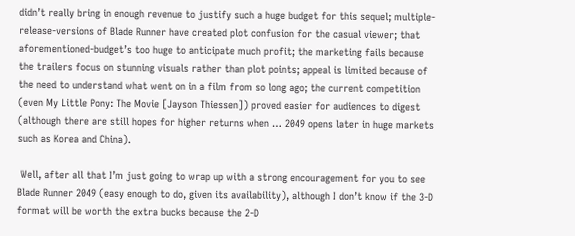didn’t really bring in enough revenue to justify such a huge budget for this sequel; multiple-release-versions of Blade Runner have created plot confusion for the casual viewer; that aforementioned-budget’s too huge to anticipate much profit; the marketing fails because the trailers focus on stunning visuals rather than plot points; appeal is limited because of the need to understand what went on in a film from so long ago; the current competition (even My Little Pony: The Movie [Jayson Thiessen]) proved easier for audiences to digest (although there are still hopes for higher returns when … 2049 opens later in huge markets such as Korea and China).

 Well, after all that I’m just going to wrap up with a strong encouragement for you to see Blade Runner 2049 (easy enough to do, given its availability), although I don’t know if the 3-D format will be worth the extra bucks because the 2-D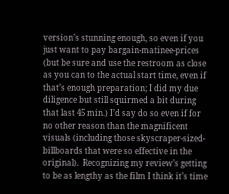version’s stunning enough, so even if you just want to pay bargain-matinee-prices (but be sure and use the restroom as close as you can to the actual start time, even if that’s enough preparation; I did my due diligence but still squirmed a bit during that last 45 min.) I’d say do so even if for no other reason than the magnificent visuals (including those skyscraper-sized-billboards that were so effective in the original).  Recognizing my review’s getting to be as lengthy as the film I think it’s time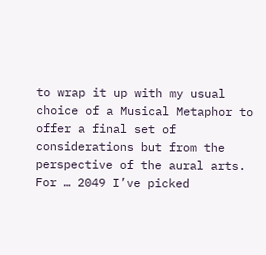to wrap it up with my usual choice of a Musical Metaphor to offer a final set of considerations but from the perspective of the aural arts.  For … 2049 I’ve picked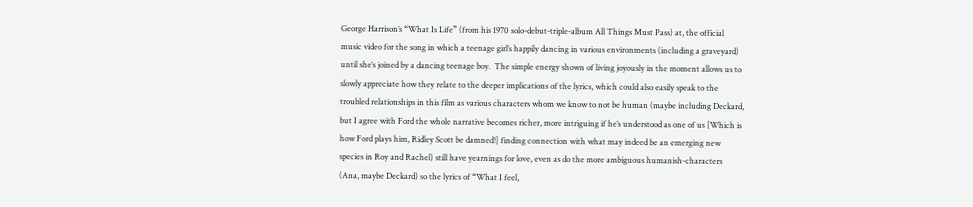George Harrison’s “What Is Life” (from his 1970 solo-debut-triple-album All Things Must Pass) at, the official music video for the song in which a teenage girl’s happily dancing in various environments (including a graveyard) until she’s joined by a dancing teenage boy.  The simple energy shown of living joyously in the moment allows us to slowly appreciate how they relate to the deeper implications of the lyrics, which could also easily speak to the troubled relationships in this film as various characters whom we know to not be human (maybe including Deckard, but I agree with Ford the whole narrative becomes richer, more intriguing if he’s understood as one of us [Which is how Ford plays him, Ridley Scott be damned!] finding connection with what may indeed be an emerging new species in Roy and Rachel) still have yearnings for love, even as do the more ambiguous humanish-characters (Ana, maybe Deckard) so the lyrics of “What I feel,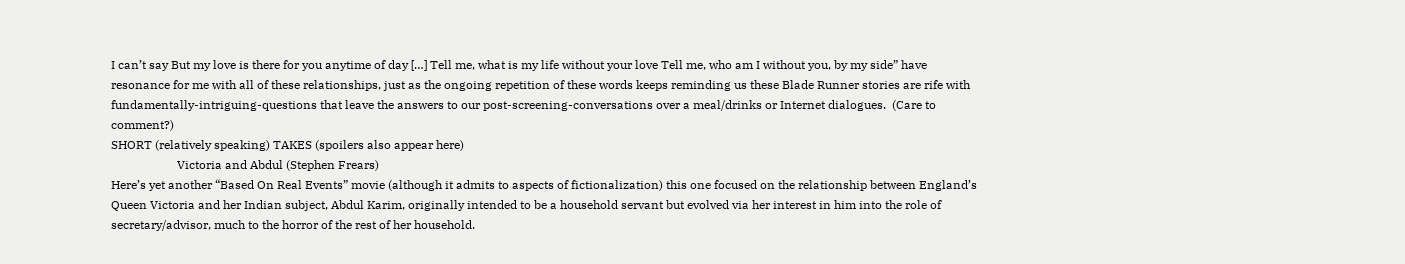I can’t say But my love is there for you anytime of day […] Tell me, what is my life without your love Tell me, who am I without you, by my side” have resonance for me with all of these relationships, just as the ongoing repetition of these words keeps reminding us these Blade Runner stories are rife with fundamentally-intriguing-questions that leave the answers to our post-screening-conversations over a meal/drinks or Internet dialogues.  (Care to comment?)
SHORT (relatively speaking) TAKES (spoilers also appear here)
                      Victoria and Abdul (Stephen Frears)
Here’s yet another “Based On Real Events” movie (although it admits to aspects of fictionalization) this one focused on the relationship between England’s Queen Victoria and her Indian subject, Abdul Karim, originally intended to be a household servant but evolved via her interest in him into the role of secretary/advisor, much to the horror of the rest of her household.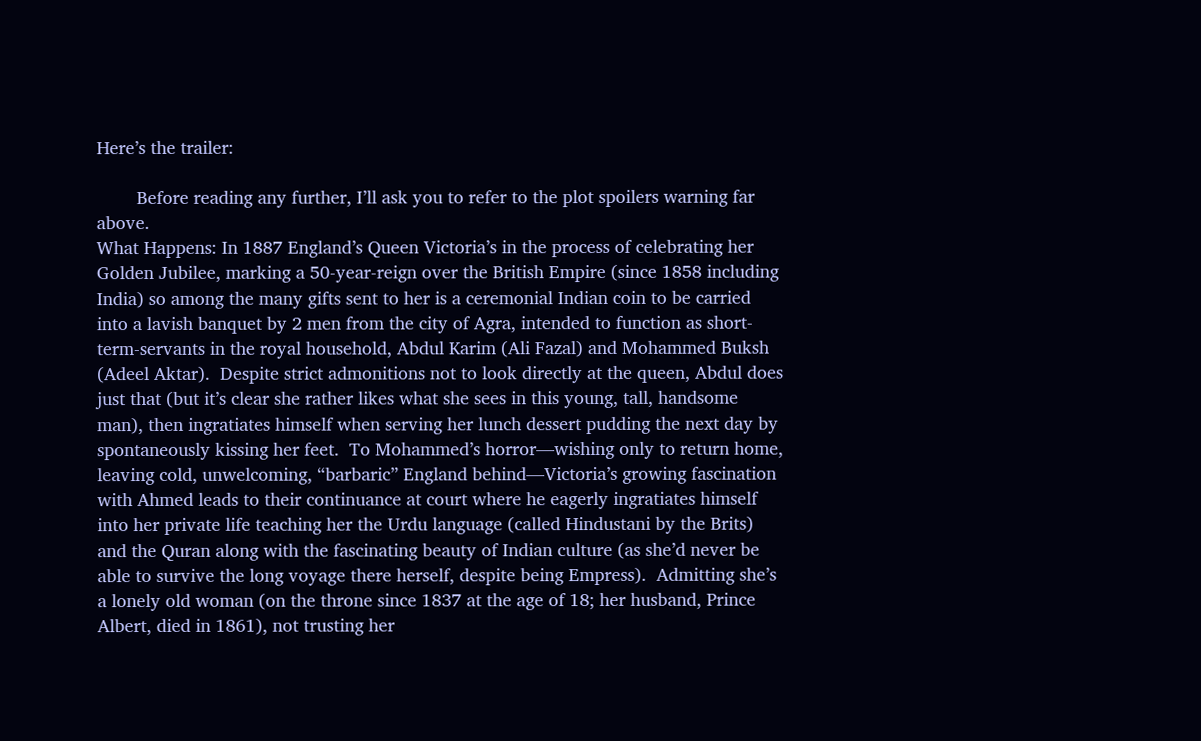Here’s the trailer:

        Before reading any further, I’ll ask you to refer to the plot spoilers warning far above.
What Happens: In 1887 England’s Queen Victoria’s in the process of celebrating her Golden Jubilee, marking a 50-year-reign over the British Empire (since 1858 including India) so among the many gifts sent to her is a ceremonial Indian coin to be carried into a lavish banquet by 2 men from the city of Agra, intended to function as short-term-servants in the royal household, Abdul Karim (Ali Fazal) and Mohammed Buksh (Adeel Aktar).  Despite strict admonitions not to look directly at the queen, Abdul does just that (but it’s clear she rather likes what she sees in this young, tall, handsome man), then ingratiates himself when serving her lunch dessert pudding the next day by spontaneously kissing her feet.  To Mohammed’s horror—wishing only to return home, leaving cold, unwelcoming, “barbaric” England behind—Victoria’s growing fascination with Ahmed leads to their continuance at court where he eagerly ingratiates himself into her private life teaching her the Urdu language (called Hindustani by the Brits) and the Quran along with the fascinating beauty of Indian culture (as she’d never be able to survive the long voyage there herself, despite being Empress).  Admitting she’s a lonely old woman (on the throne since 1837 at the age of 18; her husband, Prince Albert, died in 1861), not trusting her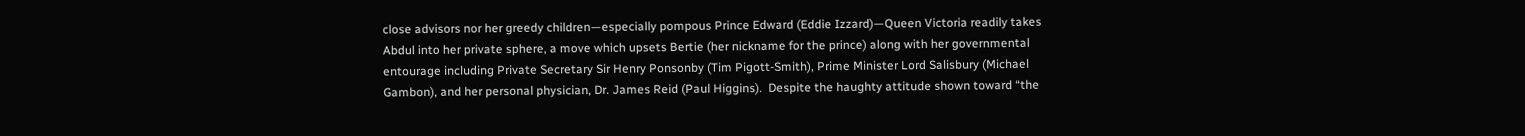close advisors nor her greedy children—especially pompous Prince Edward (Eddie Izzard)—Queen Victoria readily takes Abdul into her private sphere, a move which upsets Bertie (her nickname for the prince) along with her governmental entourage including Private Secretary Sir Henry Ponsonby (Tim Pigott-Smith), Prime Minister Lord Salisbury (Michael Gambon), and her personal physician, Dr. James Reid (Paul Higgins).  Despite the haughty attitude shown toward “the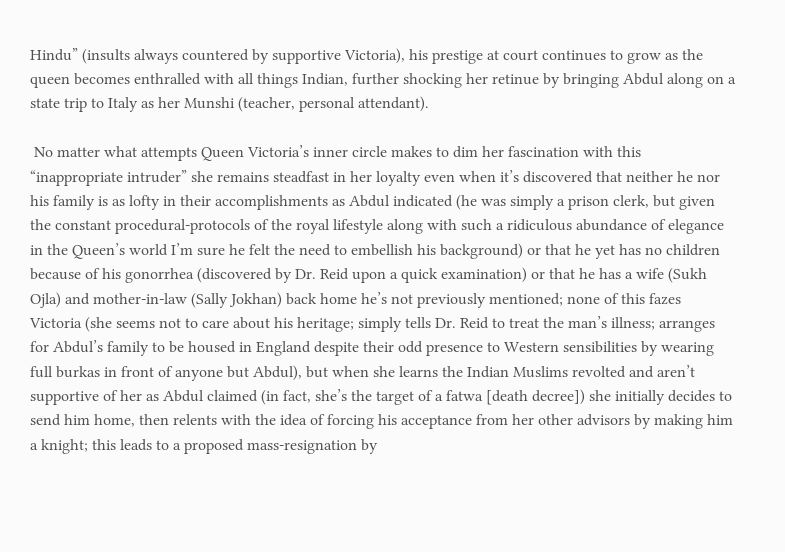Hindu” (insults always countered by supportive Victoria), his prestige at court continues to grow as the queen becomes enthralled with all things Indian, further shocking her retinue by bringing Abdul along on a state trip to Italy as her Munshi (teacher, personal attendant).

 No matter what attempts Queen Victoria’s inner circle makes to dim her fascination with this “inappropriate intruder” she remains steadfast in her loyalty even when it’s discovered that neither he nor his family is as lofty in their accomplishments as Abdul indicated (he was simply a prison clerk, but given the constant procedural-protocols of the royal lifestyle along with such a ridiculous abundance of elegance in the Queen’s world I’m sure he felt the need to embellish his background) or that he yet has no children because of his gonorrhea (discovered by Dr. Reid upon a quick examination) or that he has a wife (Sukh Ojla) and mother-in-law (Sally Jokhan) back home he’s not previously mentioned; none of this fazes Victoria (she seems not to care about his heritage; simply tells Dr. Reid to treat the man’s illness; arranges for Abdul’s family to be housed in England despite their odd presence to Western sensibilities by wearing full burkas in front of anyone but Abdul), but when she learns the Indian Muslims revolted and aren’t supportive of her as Abdul claimed (in fact, she’s the target of a fatwa [death decree]) she initially decides to send him home, then relents with the idea of forcing his acceptance from her other advisors by making him a knight; this leads to a proposed mass-resignation by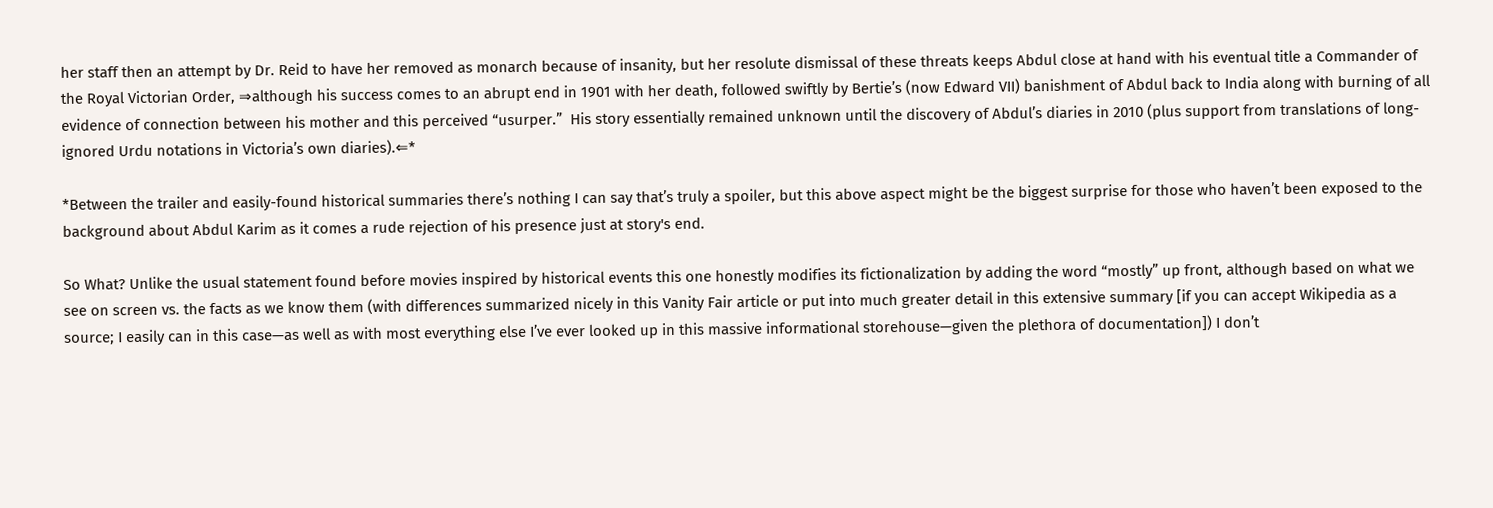her staff then an attempt by Dr. Reid to have her removed as monarch because of insanity, but her resolute dismissal of these threats keeps Abdul close at hand with his eventual title a Commander of the Royal Victorian Order, ⇒although his success comes to an abrupt end in 1901 with her death, followed swiftly by Bertie’s (now Edward VII) banishment of Abdul back to India along with burning of all evidence of connection between his mother and this perceived “usurper.”  His story essentially remained unknown until the discovery of Abdul’s diaries in 2010 (plus support from translations of long-ignored Urdu notations in Victoria’s own diaries).⇐*

*Between the trailer and easily-found historical summaries there’s nothing I can say that’s truly a spoiler, but this above aspect might be the biggest surprise for those who haven’t been exposed to the background about Abdul Karim as it comes a rude rejection of his presence just at story's end.

So What? Unlike the usual statement found before movies inspired by historical events this one honestly modifies its fictionalization by adding the word “mostly” up front, although based on what we see on screen vs. the facts as we know them (with differences summarized nicely in this Vanity Fair article or put into much greater detail in this extensive summary [if you can accept Wikipedia as a source; I easily can in this case—as well as with most everything else I’ve ever looked up in this massive informational storehouse—given the plethora of documentation]) I don’t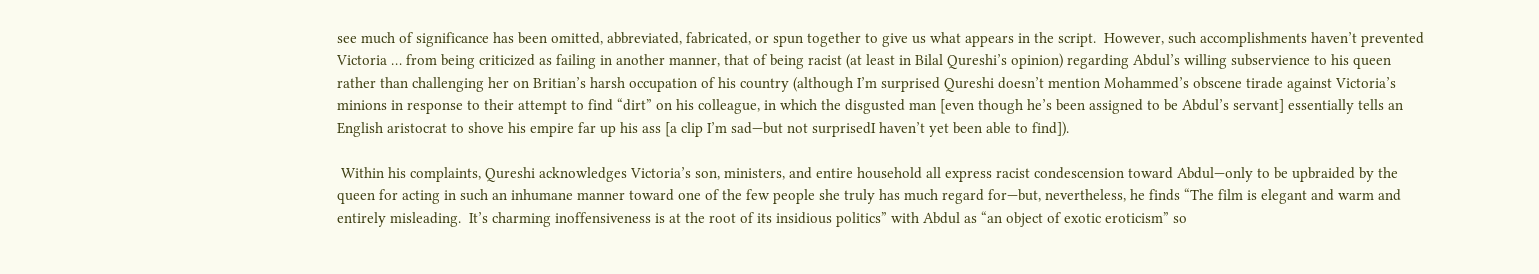see much of significance has been omitted, abbreviated, fabricated, or spun together to give us what appears in the script.  However, such accomplishments haven’t prevented Victoria … from being criticized as failing in another manner, that of being racist (at least in Bilal Qureshi’s opinion) regarding Abdul’s willing subservience to his queen rather than challenging her on Britian’s harsh occupation of his country (although I’m surprised Qureshi doesn’t mention Mohammed’s obscene tirade against Victoria’s minions in response to their attempt to find “dirt” on his colleague, in which the disgusted man [even though he’s been assigned to be Abdul’s servant] essentially tells an English aristocrat to shove his empire far up his ass [a clip I’m sad—but not surprisedI haven’t yet been able to find]).

 Within his complaints, Qureshi acknowledges Victoria’s son, ministers, and entire household all express racist condescension toward Abdul—only to be upbraided by the queen for acting in such an inhumane manner toward one of the few people she truly has much regard for—but, nevertheless, he finds “The film is elegant and warm and entirely misleading.  It’s charming inoffensiveness is at the root of its insidious politics” with Abdul as “an object of exotic eroticism” so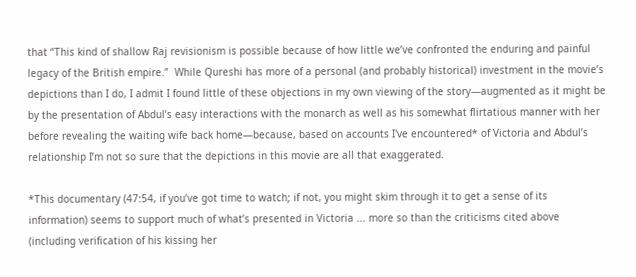that “This kind of shallow Raj revisionism is possible because of how little we’ve confronted the enduring and painful legacy of the British empire.”  While Qureshi has more of a personal (and probably historical) investment in the movie’s depictions than I do, I admit I found little of these objections in my own viewing of the story—augmented as it might be by the presentation of Abdul’s easy interactions with the monarch as well as his somewhat flirtatious manner with her before revealing the waiting wife back home—because, based on accounts I've encountered* of Victoria and Abdul’s relationship I’m not so sure that the depictions in this movie are all that exaggerated.

*This documentary (47:54, if you’ve got time to watch; if not, you might skim through it to get a sense of its information) seems to support much of what’s presented in Victoria ... more so than the criticisms cited above (including verification of his kissing her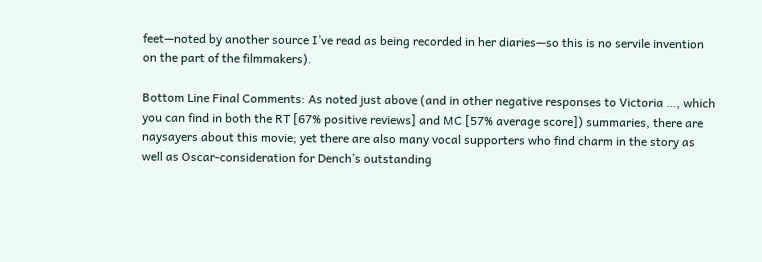feet—noted by another source I’ve read as being recorded in her diaries—so this is no servile invention on the part of the filmmakers).

Bottom Line Final Comments: As noted just above (and in other negative responses to Victoria …, which you can find in both the RT [67% positive reviews] and MC [57% average score]) summaries, there are naysayers about this movie; yet there are also many vocal supporters who find charm in the story as well as Oscar-consideration for Dench’s outstanding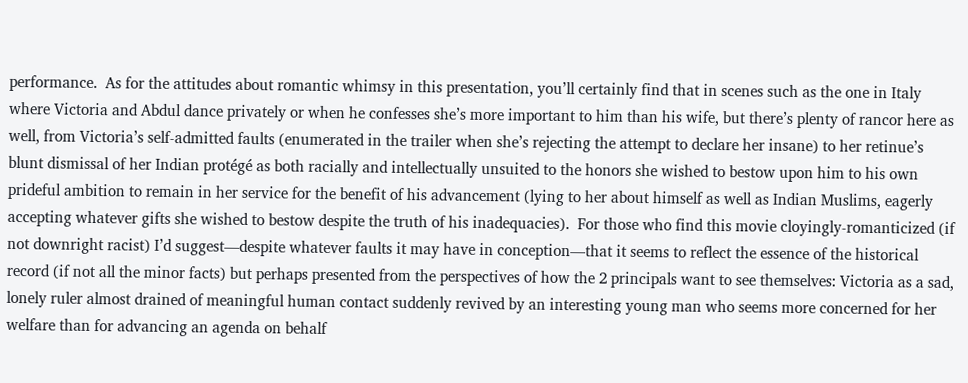performance.  As for the attitudes about romantic whimsy in this presentation, you’ll certainly find that in scenes such as the one in Italy where Victoria and Abdul dance privately or when he confesses she’s more important to him than his wife, but there’s plenty of rancor here as well, from Victoria’s self-admitted faults (enumerated in the trailer when she’s rejecting the attempt to declare her insane) to her retinue’s blunt dismissal of her Indian protégé as both racially and intellectually unsuited to the honors she wished to bestow upon him to his own prideful ambition to remain in her service for the benefit of his advancement (lying to her about himself as well as Indian Muslims, eagerly accepting whatever gifts she wished to bestow despite the truth of his inadequacies).  For those who find this movie cloyingly-romanticized (if not downright racist) I’d suggest—despite whatever faults it may have in conception—that it seems to reflect the essence of the historical record (if not all the minor facts) but perhaps presented from the perspectives of how the 2 principals want to see themselves: Victoria as a sad, lonely ruler almost drained of meaningful human contact suddenly revived by an interesting young man who seems more concerned for her welfare than for advancing an agenda on behalf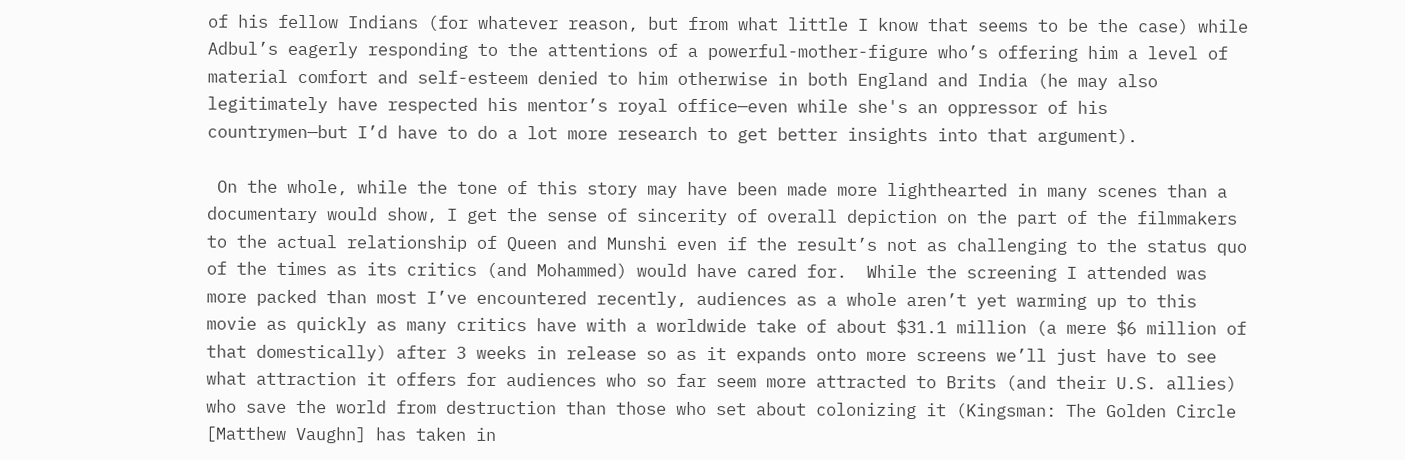of his fellow Indians (for whatever reason, but from what little I know that seems to be the case) while Adbul’s eagerly responding to the attentions of a powerful-mother-figure who’s offering him a level of material comfort and self-esteem denied to him otherwise in both England and India (he may also legitimately have respected his mentor’s royal office—even while she's an oppressor of his countrymen—but I’d have to do a lot more research to get better insights into that argument).

 On the whole, while the tone of this story may have been made more lighthearted in many scenes than a documentary would show, I get the sense of sincerity of overall depiction on the part of the filmmakers to the actual relationship of Queen and Munshi even if the result’s not as challenging to the status quo of the times as its critics (and Mohammed) would have cared for.  While the screening I attended was more packed than most I’ve encountered recently, audiences as a whole aren’t yet warming up to this movie as quickly as many critics have with a worldwide take of about $31.1 million (a mere $6 million of that domestically) after 3 weeks in release so as it expands onto more screens we’ll just have to see what attraction it offers for audiences who so far seem more attracted to Brits (and their U.S. allies) who save the world from destruction than those who set about colonizing it (Kingsman: The Golden Circle [Matthew Vaughn] has taken in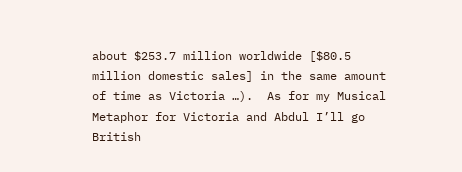about $253.7 million worldwide [$80.5 million domestic sales] in the same amount of time as Victoria …).  As for my Musical Metaphor for Victoria and Abdul I’ll go British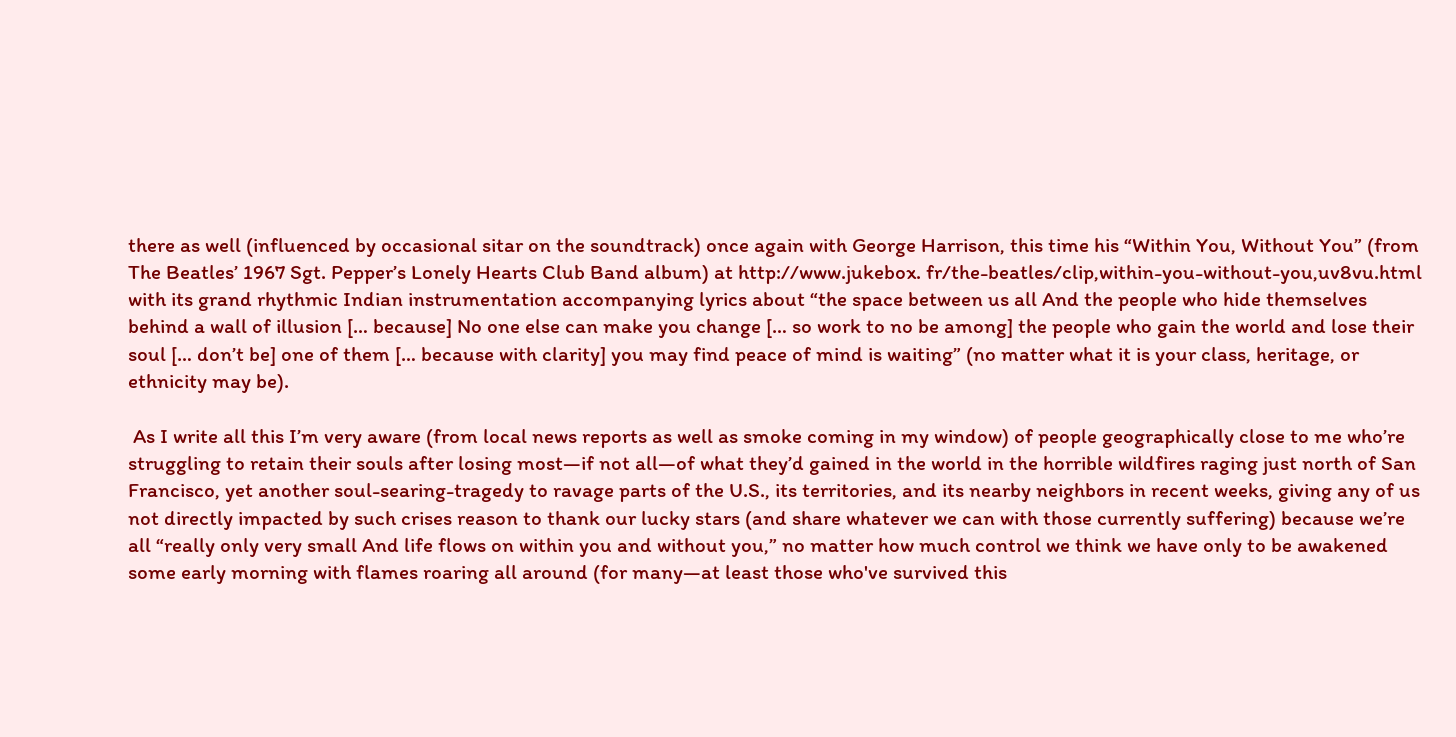there as well (influenced by occasional sitar on the soundtrack) once again with George Harrison, this time his “Within You, Without You” (from The Beatles’ 1967 Sgt. Pepper’s Lonely Hearts Club Band album) at http://www.jukebox. fr/the-beatles/clip,within-you-without-you,uv8vu.html with its grand rhythmic Indian instrumentation accompanying lyrics about “the space between us all And the people who hide themselves behind a wall of illusion [… because] No one else can make you change [… so work to no be among] the people who gain the world and lose their soul [… don’t be] one of them [… because with clarity] you may find peace of mind is waiting” (no matter what it is your class, heritage, or ethnicity may be).

 As I write all this I’m very aware (from local news reports as well as smoke coming in my window) of people geographically close to me who’re struggling to retain their souls after losing most—if not all—of what they’d gained in the world in the horrible wildfires raging just north of San Francisco, yet another soul-searing-tragedy to ravage parts of the U.S., its territories, and its nearby neighbors in recent weeks, giving any of us not directly impacted by such crises reason to thank our lucky stars (and share whatever we can with those currently suffering) because we’re all “really only very small And life flows on within you and without you,” no matter how much control we think we have only to be awakened some early morning with flames roaring all around (for many—at least those who've survived this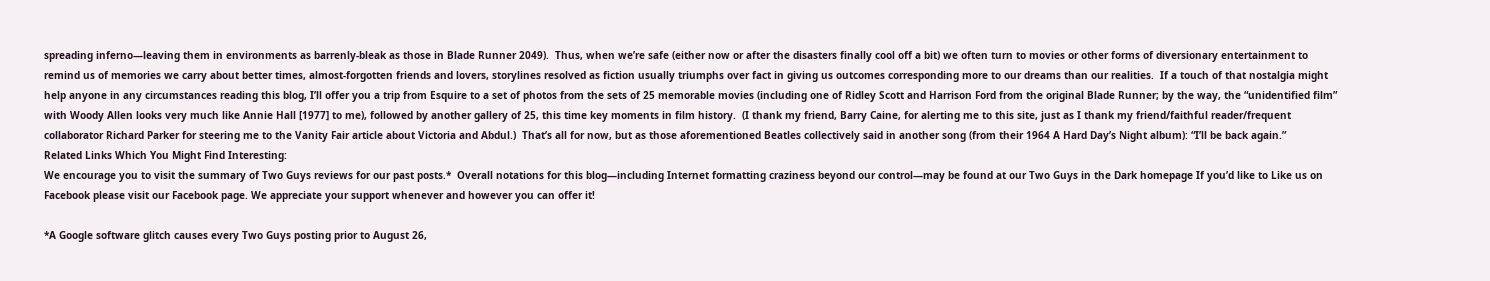spreading inferno—leaving them in environments as barrenly-bleak as those in Blade Runner 2049).  Thus, when we’re safe (either now or after the disasters finally cool off a bit) we often turn to movies or other forms of diversionary entertainment to remind us of memories we carry about better times, almost-forgotten friends and lovers, storylines resolved as fiction usually triumphs over fact in giving us outcomes corresponding more to our dreams than our realities.  If a touch of that nostalgia might help anyone in any circumstances reading this blog, I’ll offer you a trip from Esquire to a set of photos from the sets of 25 memorable movies (including one of Ridley Scott and Harrison Ford from the original Blade Runner; by the way, the “unidentified film” with Woody Allen looks very much like Annie Hall [1977] to me), followed by another gallery of 25, this time key moments in film history.  (I thank my friend, Barry Caine, for alerting me to this site, just as I thank my friend/faithful reader/frequent collaborator Richard Parker for steering me to the Vanity Fair article about Victoria and Abdul.)  That’s all for now, but as those aforementioned Beatles collectively said in another song (from their 1964 A Hard Day’s Night album): “I’ll be back again.”
Related Links Which You Might Find Interesting:
We encourage you to visit the summary of Two Guys reviews for our past posts.*  Overall notations for this blog—including Internet formatting craziness beyond our control—may be found at our Two Guys in the Dark homepage If you’d like to Like us on Facebook please visit our Facebook page. We appreciate your support whenever and however you can offer it!

*A Google software glitch causes every Two Guys posting prior to August 26,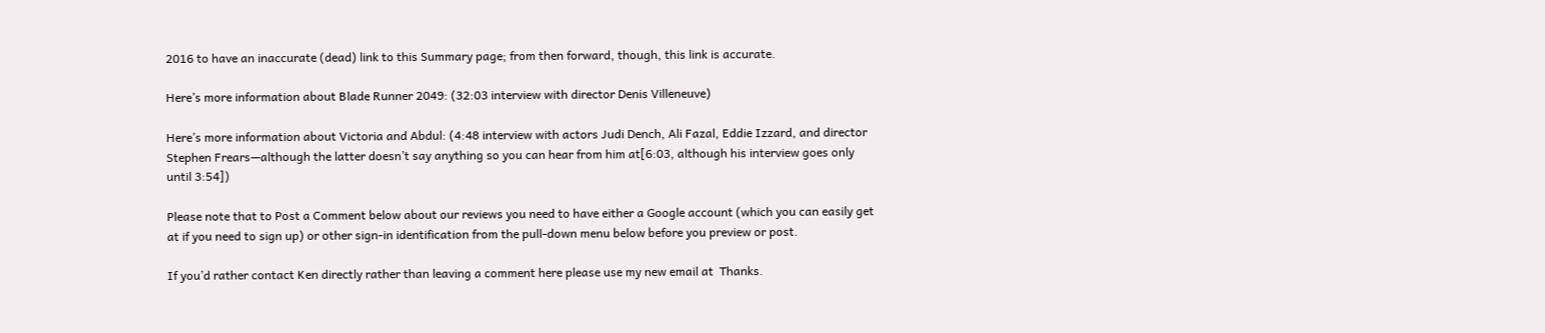2016 to have an inaccurate (dead) link to this Summary page; from then forward, though, this link is accurate.

Here’s more information about Blade Runner 2049: (32:03 interview with director Denis Villeneuve)

Here’s more information about Victoria and Abdul: (4:48 interview with actors Judi Dench, Ali Fazal, Eddie Izzard, and director Stephen Frears—although the latter doesn’t say anything so you can hear from him at[6:03, although his interview goes only until 3:54])

Please note that to Post a Comment below about our reviews you need to have either a Google account (which you can easily get at if you need to sign up) or other sign-in identification from the pull-down menu below before you preview or post.

If you’d rather contact Ken directly rather than leaving a comment here please use my new email at  Thanks.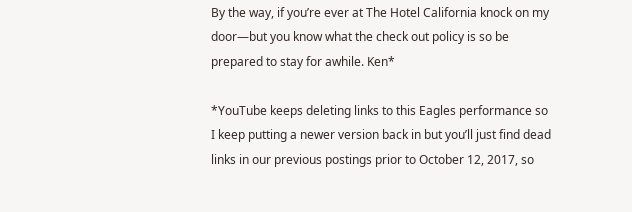By the way, if you’re ever at The Hotel California knock on my door—but you know what the check out policy is so be prepared to stay for awhile. Ken*

*YouTube keeps deleting links to this Eagles performance so I keep putting a newer version back in but you’ll just find dead links in our previous postings prior to October 12, 2017, so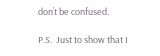don’t be confused.

P.S.  Just to show that I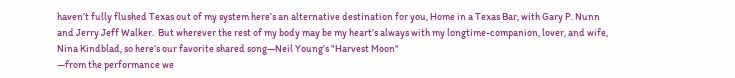haven’t fully flushed Texas out of my system here’s an alternative destination for you, Home in a Texas Bar, with Gary P. Nunn and Jerry Jeff Walker.  But wherever the rest of my body may be my heart’s always with my longtime-companion, lover, and wife, Nina Kindblad, so here’s our favorite shared song—Neil Young’s "Harvest Moon"
—from the performance we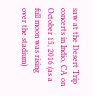saw at the Desert Trip concerts in Indio, CA on October 15, 2016 (as a full moon was rising over the stadium)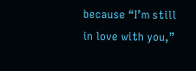because “I’m still in love with you,”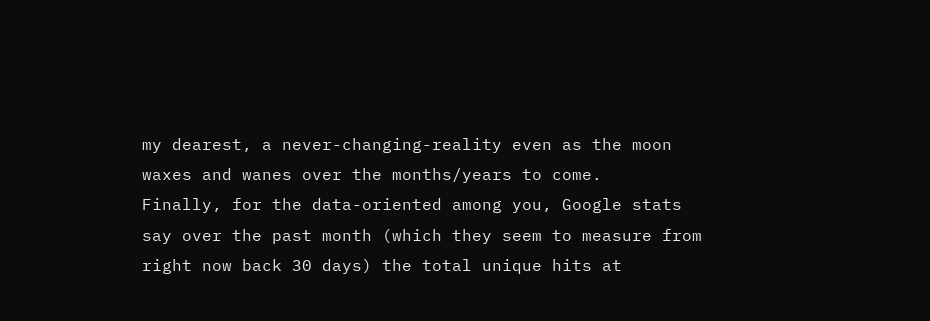my dearest, a never-changing-reality even as the moon waxes and wanes over the months/years to come.
Finally, for the data-oriented among you, Google stats say over the past month (which they seem to measure from right now back 30 days) the total unique hits at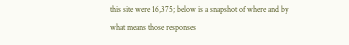this site were 16,375; below is a snapshot of where and by what means those responses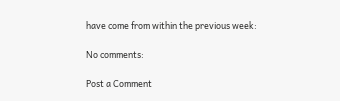have come from within the previous week:

No comments:

Post a Comment